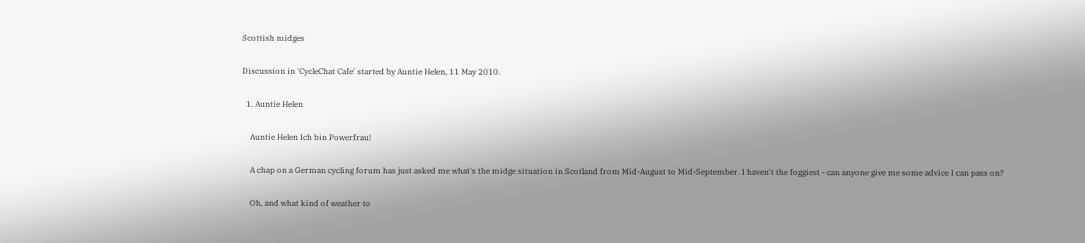Scottish midges

Discussion in 'CycleChat Cafe' started by Auntie Helen, 11 May 2010.

  1. Auntie Helen

    Auntie Helen Ich bin Powerfrau!

    A chap on a German cycling forum has just asked me what's the midge situation in Scotland from Mid-August to Mid-September. I haven't the foggiest - can anyone give me some advice I can pass on?

    Oh, and what kind of weather to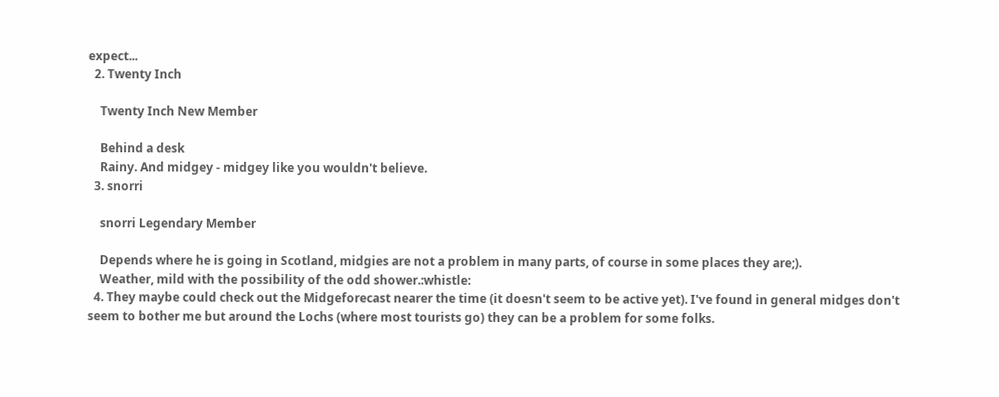expect...
  2. Twenty Inch

    Twenty Inch New Member

    Behind a desk
    Rainy. And midgey - midgey like you wouldn't believe.
  3. snorri

    snorri Legendary Member

    Depends where he is going in Scotland, midgies are not a problem in many parts, of course in some places they are;).
    Weather, mild with the possibility of the odd shower.:whistle:
  4. They maybe could check out the Midgeforecast nearer the time (it doesn't seem to be active yet). I've found in general midges don't seem to bother me but around the Lochs (where most tourists go) they can be a problem for some folks.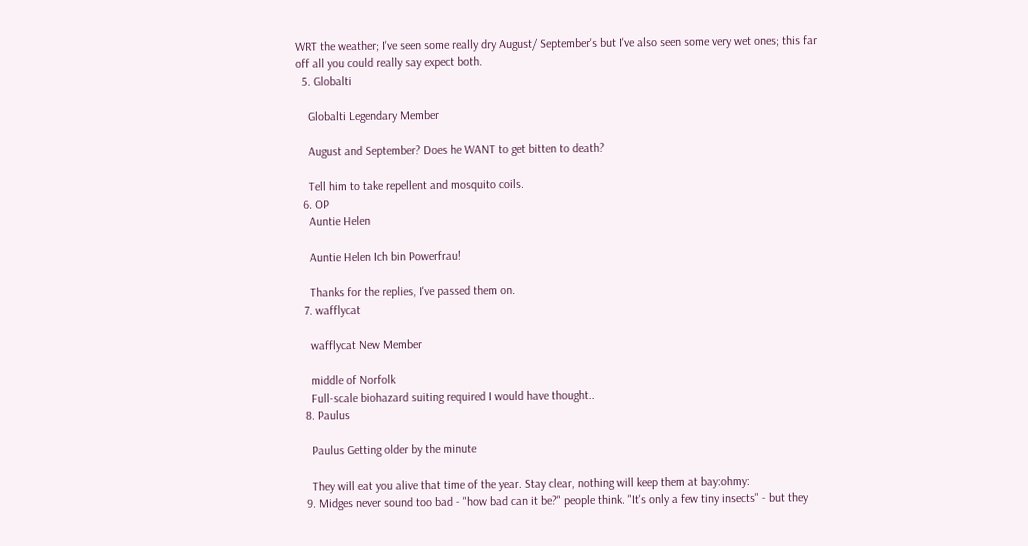WRT the weather; I've seen some really dry August/ September's but I've also seen some very wet ones; this far off all you could really say expect both.
  5. Globalti

    Globalti Legendary Member

    August and September? Does he WANT to get bitten to death?

    Tell him to take repellent and mosquito coils.
  6. OP
    Auntie Helen

    Auntie Helen Ich bin Powerfrau!

    Thanks for the replies, I've passed them on.
  7. wafflycat

    wafflycat New Member

    middle of Norfolk
    Full-scale biohazard suiting required I would have thought..
  8. Paulus

    Paulus Getting older by the minute

    They will eat you alive that time of the year. Stay clear, nothing will keep them at bay:ohmy:
  9. Midges never sound too bad - "how bad can it be?" people think. "It's only a few tiny insects" - but they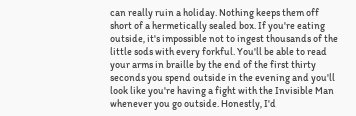can really ruin a holiday. Nothing keeps them off short of a hermetically sealed box. If you're eating outside, it's impossible not to ingest thousands of the little sods with every forkful. You'll be able to read your arms in braille by the end of the first thirty seconds you spend outside in the evening and you'll look like you're having a fight with the Invisible Man whenever you go outside. Honestly, I'd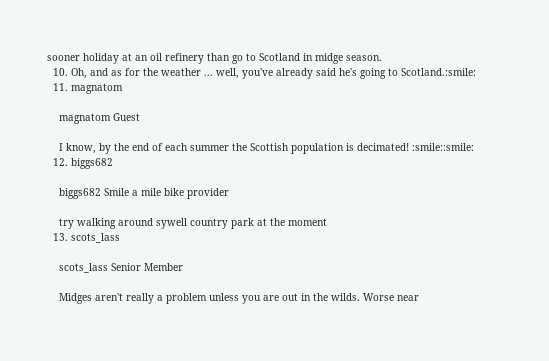sooner holiday at an oil refinery than go to Scotland in midge season.
  10. Oh, and as for the weather ... well, you've already said he's going to Scotland.:smile:
  11. magnatom

    magnatom Guest

    I know, by the end of each summer the Scottish population is decimated! :smile::smile:
  12. biggs682

    biggs682 Smile a mile bike provider

    try walking around sywell country park at the moment
  13. scots_lass

    scots_lass Senior Member

    Midges aren't really a problem unless you are out in the wilds. Worse near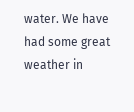water. We have had some great weather in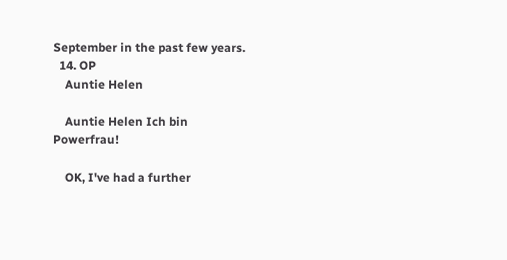September in the past few years.
  14. OP
    Auntie Helen

    Auntie Helen Ich bin Powerfrau!

    OK, I've had a further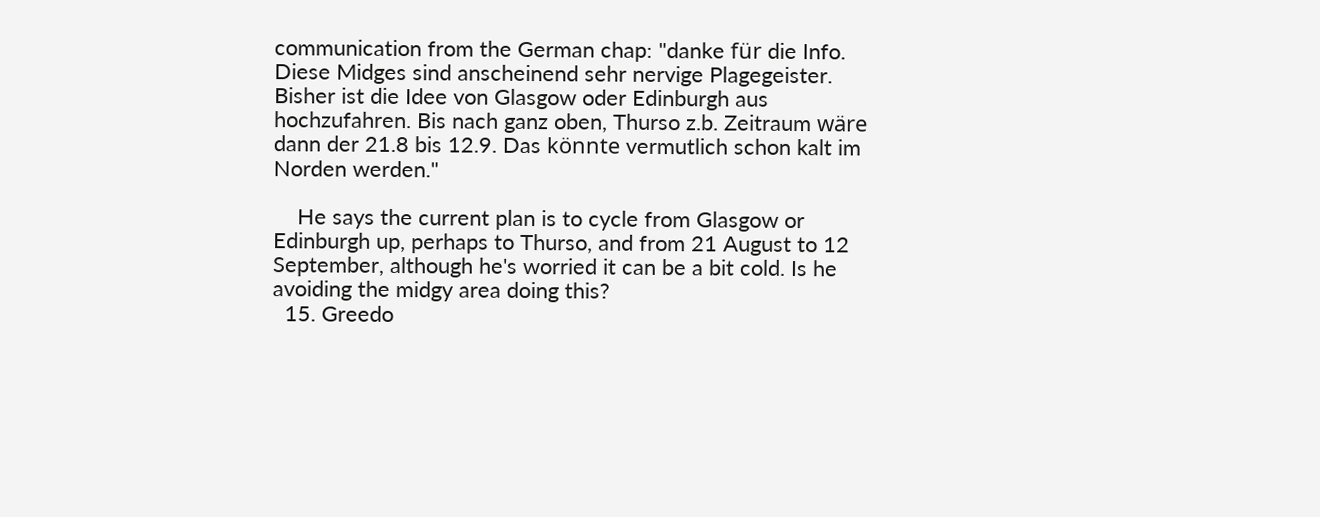communication from the German chap: "danke für die Info. Diese Midges sind anscheinend sehr nervige Plagegeister. Bisher ist die Idee von Glasgow oder Edinburgh aus hochzufahren. Bis nach ganz oben, Thurso z.b. Zeitraum wäre dann der 21.8 bis 12.9. Das könnte vermutlich schon kalt im Norden werden."

    He says the current plan is to cycle from Glasgow or Edinburgh up, perhaps to Thurso, and from 21 August to 12 September, although he's worried it can be a bit cold. Is he avoiding the midgy area doing this?
  15. Greedo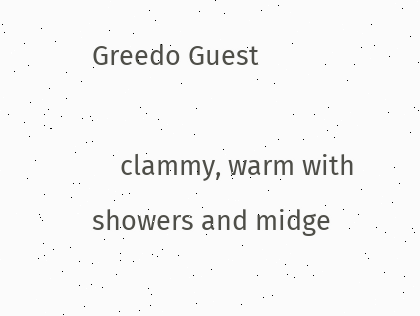Greedo Guest

    clammy, warm with showers and midge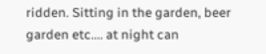ridden. Sitting in the garden, beer garden etc.... at night can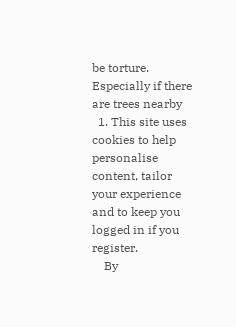be torture. Especially if there are trees nearby
  1. This site uses cookies to help personalise content, tailor your experience and to keep you logged in if you register.
    By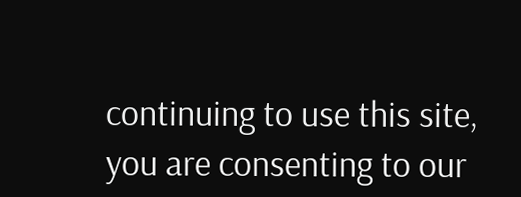continuing to use this site, you are consenting to our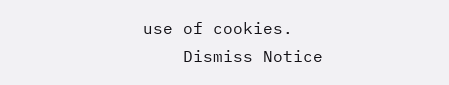use of cookies.
    Dismiss Notice